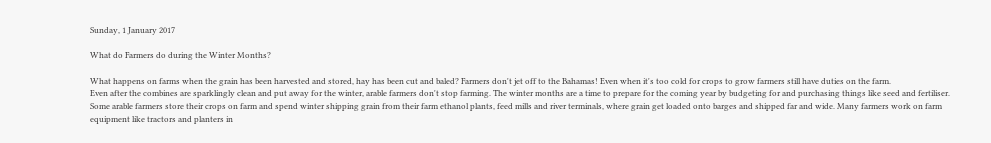Sunday, 1 January 2017

What do Farmers do during the Winter Months?

What happens on farms when the grain has been harvested and stored, hay has been cut and baled? Farmers don't jet off to the Bahamas! Even when it's too cold for crops to grow farmers still have duties on the farm.
Even after the combines are sparklingly clean and put away for the winter, arable farmers don't stop farming. The winter months are a time to prepare for the coming year by budgeting for and purchasing things like seed and fertiliser. Some arable farmers store their crops on farm and spend winter shipping grain from their farm ethanol plants, feed mills and river terminals, where grain get loaded onto barges and shipped far and wide. Many farmers work on farm equipment like tractors and planters in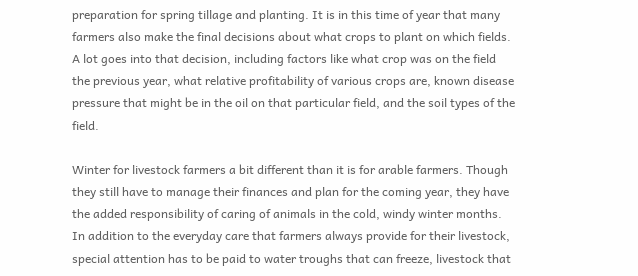preparation for spring tillage and planting. It is in this time of year that many farmers also make the final decisions about what crops to plant on which fields. A lot goes into that decision, including factors like what crop was on the field the previous year, what relative profitability of various crops are, known disease pressure that might be in the oil on that particular field, and the soil types of the field.

Winter for livestock farmers a bit different than it is for arable farmers. Though they still have to manage their finances and plan for the coming year, they have the added responsibility of caring of animals in the cold, windy winter months. In addition to the everyday care that farmers always provide for their livestock, special attention has to be paid to water troughs that can freeze, livestock that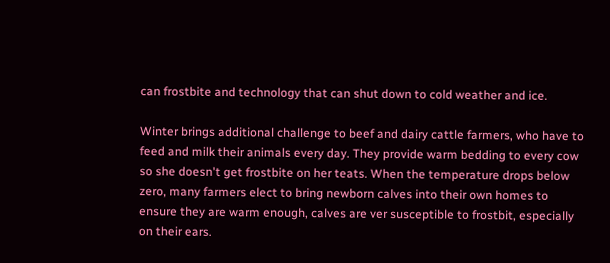can frostbite and technology that can shut down to cold weather and ice.

Winter brings additional challenge to beef and dairy cattle farmers, who have to feed and milk their animals every day. They provide warm bedding to every cow so she doesn't get frostbite on her teats. When the temperature drops below zero, many farmers elect to bring newborn calves into their own homes to ensure they are warm enough, calves are ver susceptible to frostbit, especially on their ears.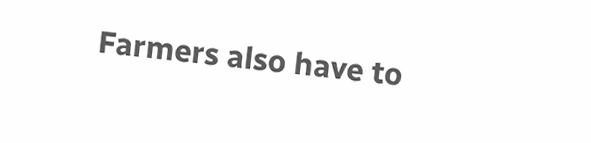Farmers also have to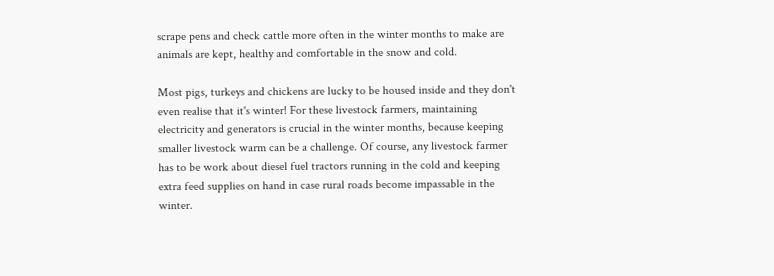scrape pens and check cattle more often in the winter months to make are animals are kept, healthy and comfortable in the snow and cold.

Most pigs, turkeys and chickens are lucky to be housed inside and they don't even realise that it's winter! For these livestock farmers, maintaining electricity and generators is crucial in the winter months, because keeping smaller livestock warm can be a challenge. Of course, any livestock farmer has to be work about diesel fuel tractors running in the cold and keeping extra feed supplies on hand in case rural roads become impassable in the winter.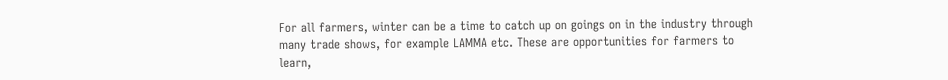For all farmers, winter can be a time to catch up on goings on in the industry through many trade shows, for example LAMMA etc. These are opportunities for farmers to learn,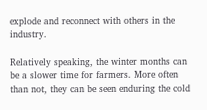explode and reconnect with others in the industry.

Relatively speaking, the winter months can be a slower time for farmers. More often than not, they can be seen enduring the cold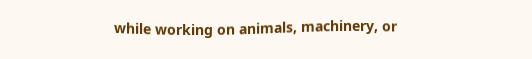while working on animals, machinery, or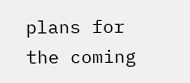plans for the coming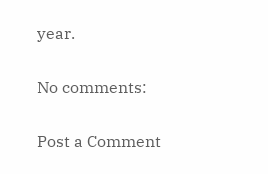year.

No comments:

Post a Comment